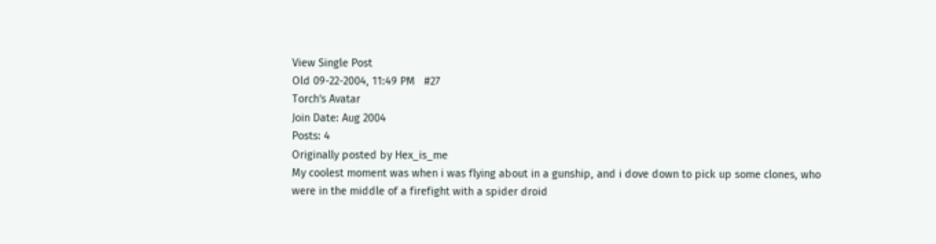View Single Post
Old 09-22-2004, 11:49 PM   #27
Torch's Avatar
Join Date: Aug 2004
Posts: 4
Originally posted by Hex_is_me
My coolest moment was when i was flying about in a gunship, and i dove down to pick up some clones, who were in the middle of a firefight with a spider droid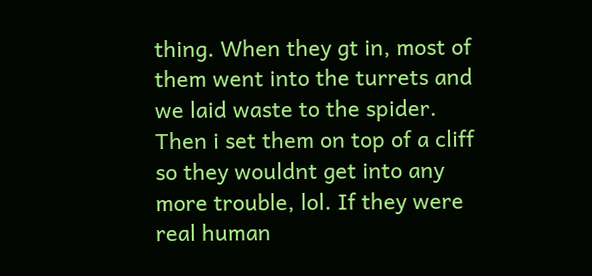thing. When they gt in, most of them went into the turrets and we laid waste to the spider. Then i set them on top of a cliff so they wouldnt get into any more trouble, lol. If they were real human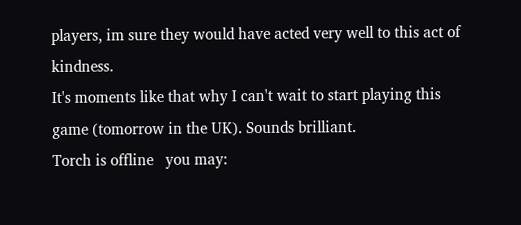players, im sure they would have acted very well to this act of kindness.
It's moments like that why I can't wait to start playing this game (tomorrow in the UK). Sounds brilliant.
Torch is offline   you may: